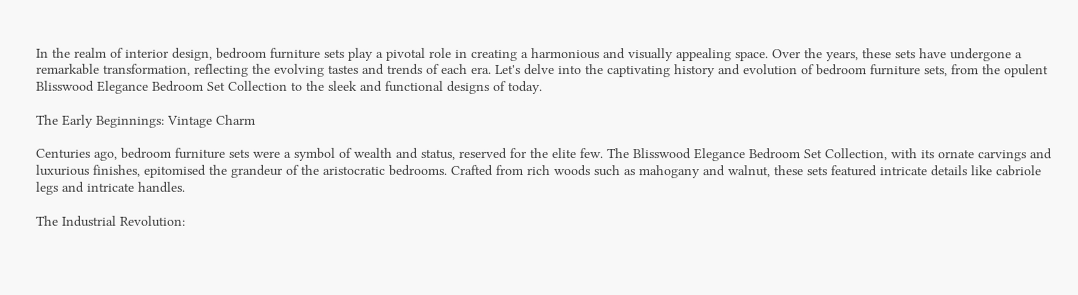In the realm of interior design, bedroom furniture sets play a pivotal role in creating a harmonious and visually appealing space. Over the years, these sets have undergone a remarkable transformation, reflecting the evolving tastes and trends of each era. Let's delve into the captivating history and evolution of bedroom furniture sets, from the opulent Blisswood Elegance Bedroom Set Collection to the sleek and functional designs of today.

The Early Beginnings: Vintage Charm

Centuries ago, bedroom furniture sets were a symbol of wealth and status, reserved for the elite few. The Blisswood Elegance Bedroom Set Collection, with its ornate carvings and luxurious finishes, epitomised the grandeur of the aristocratic bedrooms. Crafted from rich woods such as mahogany and walnut, these sets featured intricate details like cabriole legs and intricate handles.

The Industrial Revolution: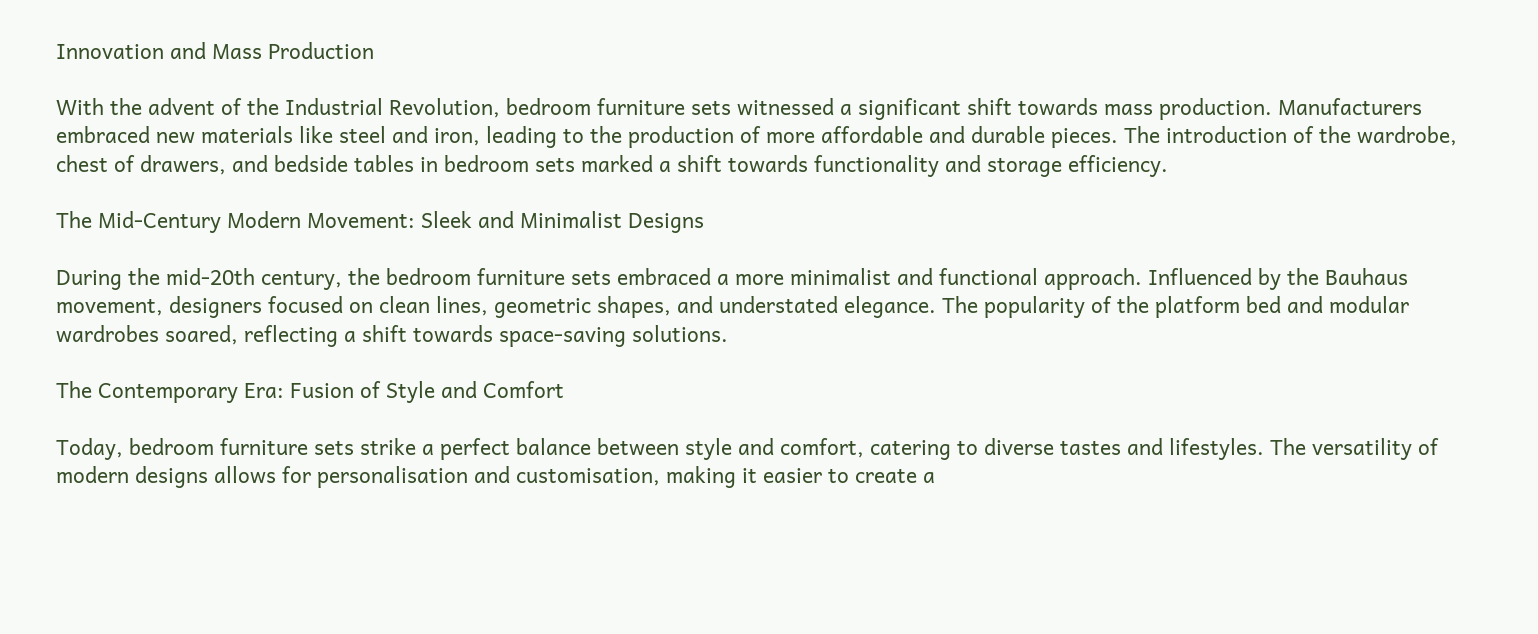Innovation and Mass Production

With the advent of the Industrial Revolution, bedroom furniture sets witnessed a significant shift towards mass production. Manufacturers embraced new materials like steel and iron, leading to the production of more affordable and durable pieces. The introduction of the wardrobe, chest of drawers, and bedside tables in bedroom sets marked a shift towards functionality and storage efficiency.

The Mid-Century Modern Movement: Sleek and Minimalist Designs

During the mid-20th century, the bedroom furniture sets embraced a more minimalist and functional approach. Influenced by the Bauhaus movement, designers focused on clean lines, geometric shapes, and understated elegance. The popularity of the platform bed and modular wardrobes soared, reflecting a shift towards space-saving solutions.

The Contemporary Era: Fusion of Style and Comfort

Today, bedroom furniture sets strike a perfect balance between style and comfort, catering to diverse tastes and lifestyles. The versatility of modern designs allows for personalisation and customisation, making it easier to create a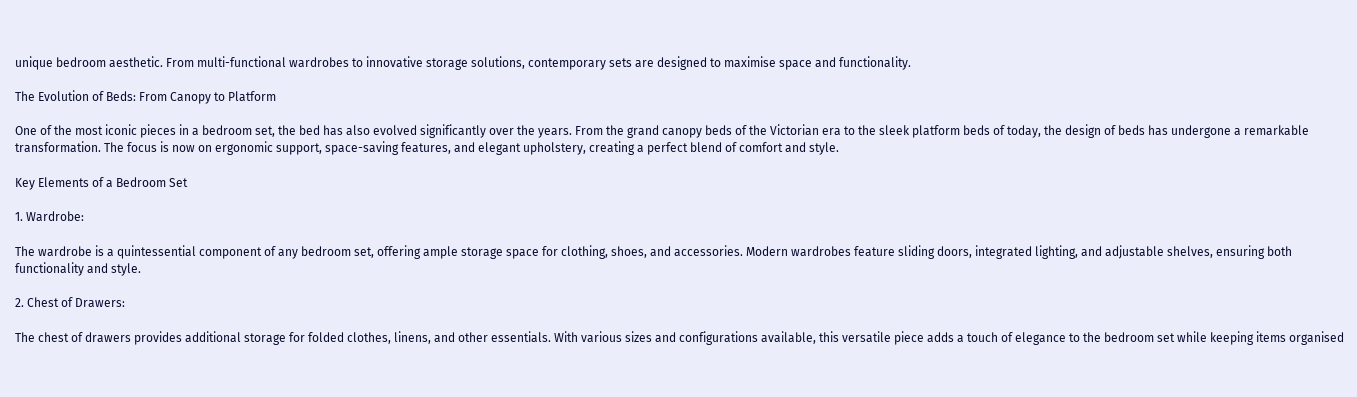unique bedroom aesthetic. From multi-functional wardrobes to innovative storage solutions, contemporary sets are designed to maximise space and functionality.

The Evolution of Beds: From Canopy to Platform

One of the most iconic pieces in a bedroom set, the bed has also evolved significantly over the years. From the grand canopy beds of the Victorian era to the sleek platform beds of today, the design of beds has undergone a remarkable transformation. The focus is now on ergonomic support, space-saving features, and elegant upholstery, creating a perfect blend of comfort and style.

Key Elements of a Bedroom Set

1. Wardrobe:

The wardrobe is a quintessential component of any bedroom set, offering ample storage space for clothing, shoes, and accessories. Modern wardrobes feature sliding doors, integrated lighting, and adjustable shelves, ensuring both functionality and style.

2. Chest of Drawers:

The chest of drawers provides additional storage for folded clothes, linens, and other essentials. With various sizes and configurations available, this versatile piece adds a touch of elegance to the bedroom set while keeping items organised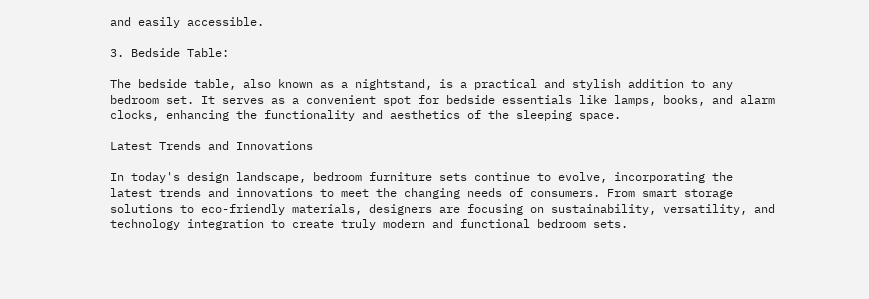and easily accessible.

3. Bedside Table:

The bedside table, also known as a nightstand, is a practical and stylish addition to any bedroom set. It serves as a convenient spot for bedside essentials like lamps, books, and alarm clocks, enhancing the functionality and aesthetics of the sleeping space.

Latest Trends and Innovations

In today's design landscape, bedroom furniture sets continue to evolve, incorporating the latest trends and innovations to meet the changing needs of consumers. From smart storage solutions to eco-friendly materials, designers are focusing on sustainability, versatility, and technology integration to create truly modern and functional bedroom sets.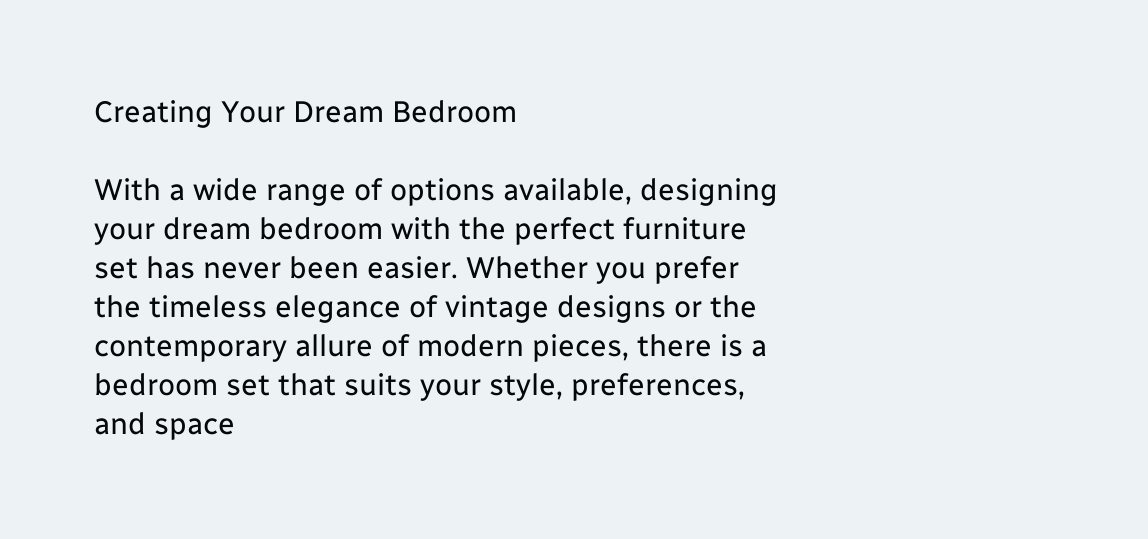Creating Your Dream Bedroom

With a wide range of options available, designing your dream bedroom with the perfect furniture set has never been easier. Whether you prefer the timeless elegance of vintage designs or the contemporary allure of modern pieces, there is a bedroom set that suits your style, preferences, and space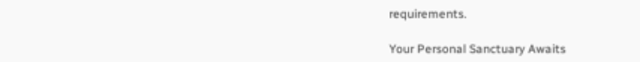requirements.

Your Personal Sanctuary Awaits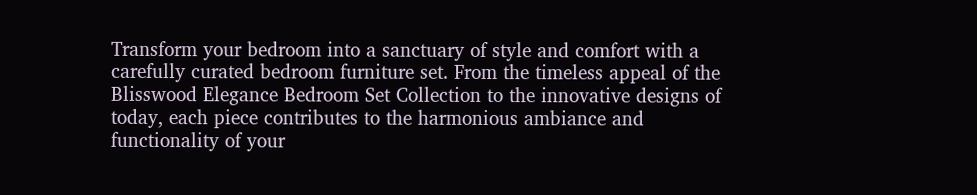Transform your bedroom into a sanctuary of style and comfort with a carefully curated bedroom furniture set. From the timeless appeal of the Blisswood Elegance Bedroom Set Collection to the innovative designs of today, each piece contributes to the harmonious ambiance and functionality of your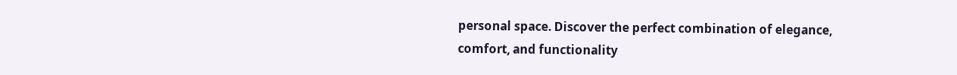personal space. Discover the perfect combination of elegance, comfort, and functionality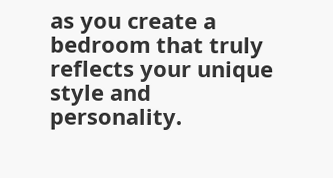as you create a bedroom that truly reflects your unique style and personality.